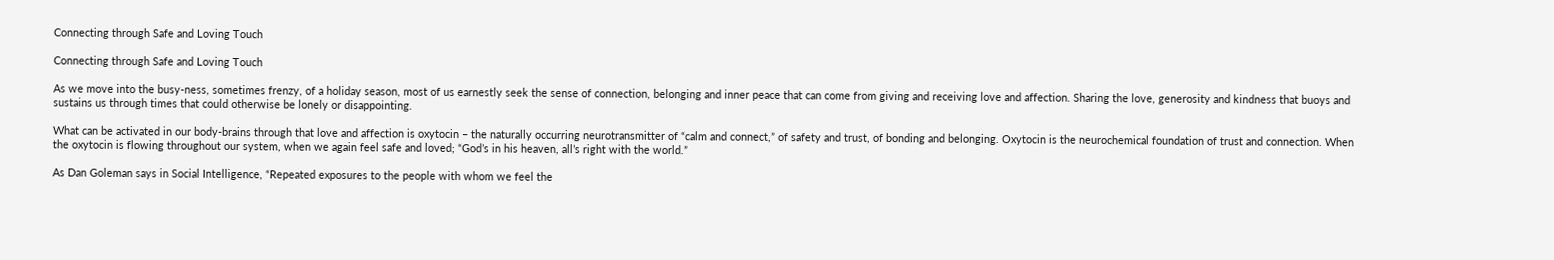Connecting through Safe and Loving Touch

Connecting through Safe and Loving Touch

As we move into the busy-ness, sometimes frenzy, of a holiday season, most of us earnestly seek the sense of connection, belonging and inner peace that can come from giving and receiving love and affection. Sharing the love, generosity and kindness that buoys and sustains us through times that could otherwise be lonely or disappointing.

What can be activated in our body-brains through that love and affection is oxytocin – the naturally occurring neurotransmitter of “calm and connect,” of safety and trust, of bonding and belonging. Oxytocin is the neurochemical foundation of trust and connection. When the oxytocin is flowing throughout our system, when we again feel safe and loved; “God’s in his heaven, all’s right with the world.”

As Dan Goleman says in Social Intelligence, “Repeated exposures to the people with whom we feel the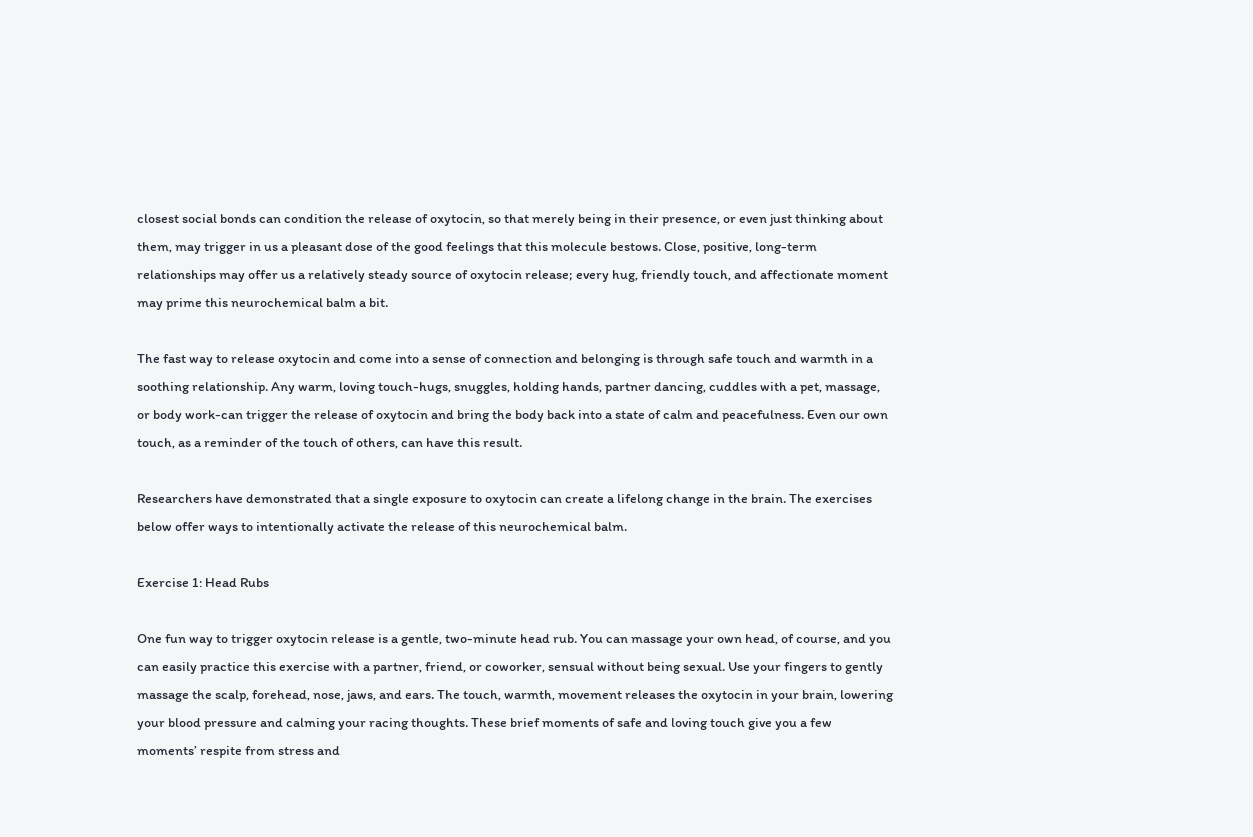closest social bonds can condition the release of oxytocin, so that merely being in their presence, or even just thinking about them, may trigger in us a pleasant dose of the good feelings that this molecule bestows. Close, positive, long-term relationships may offer us a relatively steady source of oxytocin release; every hug, friendly touch, and affectionate moment may prime this neurochemical balm a bit.

The fast way to release oxytocin and come into a sense of connection and belonging is through safe touch and warmth in a soothing relationship. Any warm, loving touch-hugs, snuggles, holding hands, partner dancing, cuddles with a pet, massage, or body work-can trigger the release of oxytocin and bring the body back into a state of calm and peacefulness. Even our own touch, as a reminder of the touch of others, can have this result.

Researchers have demonstrated that a single exposure to oxytocin can create a lifelong change in the brain. The exercises below offer ways to intentionally activate the release of this neurochemical balm.

Exercise 1: Head Rubs

One fun way to trigger oxytocin release is a gentle, two-minute head rub. You can massage your own head, of course, and you can easily practice this exercise with a partner, friend, or coworker, sensual without being sexual. Use your fingers to gently massage the scalp, forehead, nose, jaws, and ears. The touch, warmth, movement releases the oxytocin in your brain, lowering your blood pressure and calming your racing thoughts. These brief moments of safe and loving touch give you a few moments’ respite from stress and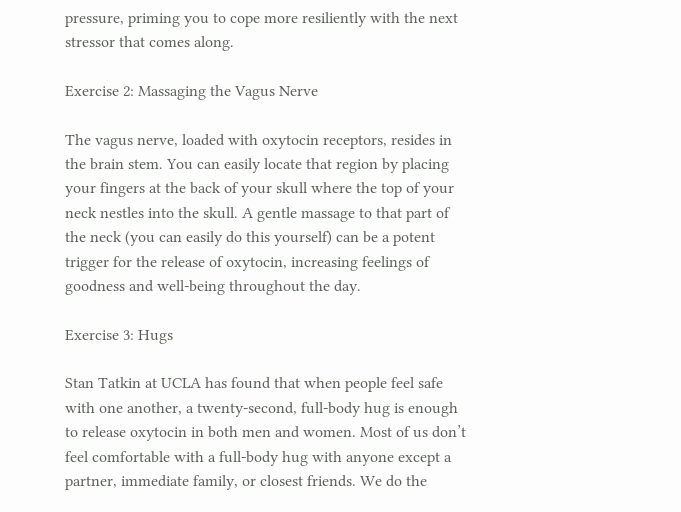pressure, priming you to cope more resiliently with the next stressor that comes along.

Exercise 2: Massaging the Vagus Nerve

The vagus nerve, loaded with oxytocin receptors, resides in the brain stem. You can easily locate that region by placing your fingers at the back of your skull where the top of your neck nestles into the skull. A gentle massage to that part of the neck (you can easily do this yourself) can be a potent trigger for the release of oxytocin, increasing feelings of goodness and well-being throughout the day.

Exercise 3: Hugs

Stan Tatkin at UCLA has found that when people feel safe with one another, a twenty-second, full-body hug is enough to release oxytocin in both men and women. Most of us don’t feel comfortable with a full-body hug with anyone except a partner, immediate family, or closest friends. We do the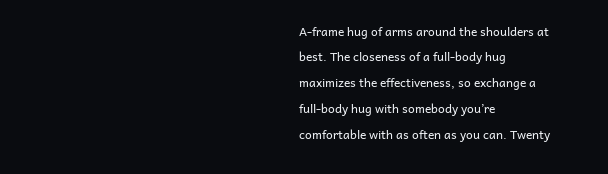A-frame hug of arms around the shoulders at best. The closeness of a full-body hug maximizes the effectiveness, so exchange a full-body hug with somebody you’re comfortable with as often as you can. Twenty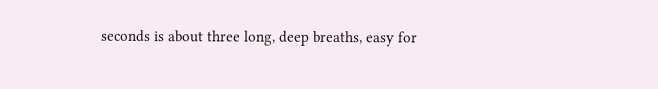seconds is about three long, deep breaths, easy for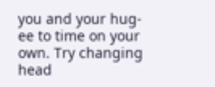you and your hug-ee to time on your own. Try changing head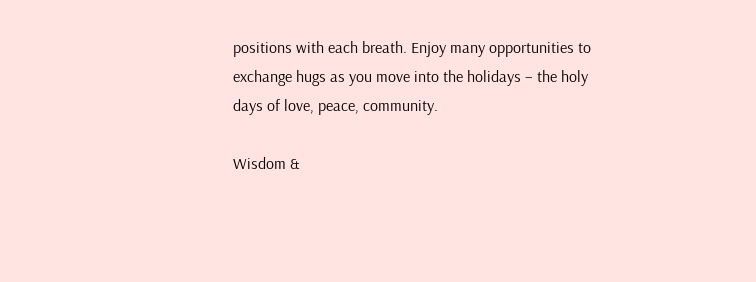positions with each breath. Enjoy many opportunities to exchange hugs as you move into the holidays – the holy days of love, peace, community.

Wisdom &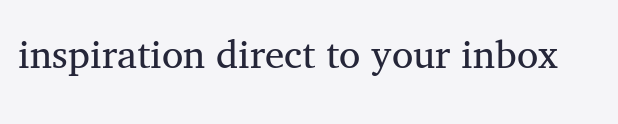inspiration direct to your inbox